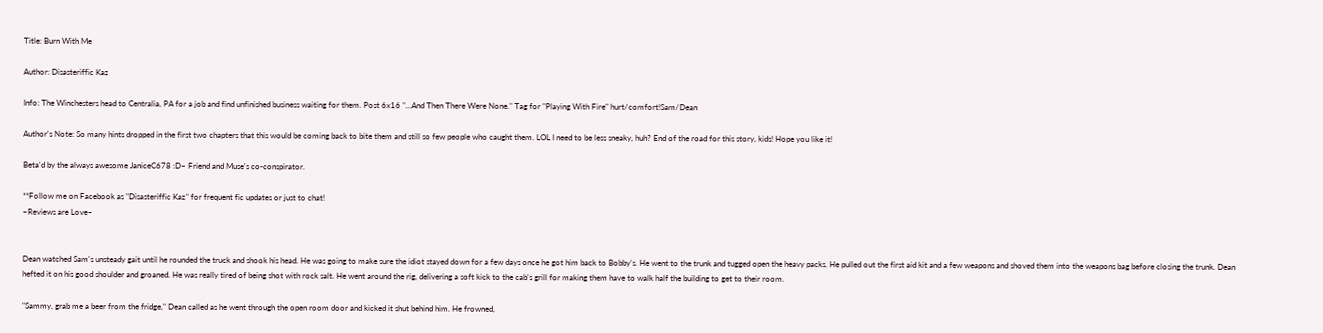Title: Burn With Me

Author: Disasteriffic Kaz

Info: The Winchesters head to Centralia, PA for a job and find unfinished business waiting for them. Post 6x16 "…And Then There Were None." Tag for "Playing With Fire" hurt/comfort!Sam/Dean

Author's Note: So many hints dropped in the first two chapters that this would be coming back to bite them and still so few people who caught them. LOL I need to be less sneaky, huh? End of the road for this story, kids! Hope you like it!

Beta'd by the always awesome JaniceC678 :D– Friend and Muse's co-conspirator.

**Follow me on Facebook as "Disasteriffic Kaz" for frequent fic updates or just to chat!
~Reviews are Love~


Dean watched Sam's unsteady gait until he rounded the truck and shook his head. He was going to make sure the idiot stayed down for a few days once he got him back to Bobby's. He went to the trunk and tugged open the heavy packs. He pulled out the first aid kit and a few weapons and shoved them into the weapons bag before closing the trunk. Dean hefted it on his good shoulder and groaned. He was really tired of being shot with rock salt. He went around the rig, delivering a soft kick to the cab's grill for making them have to walk half the building to get to their room.

"Sammy, grab me a beer from the fridge," Dean called as he went through the open room door and kicked it shut behind him. He frowned,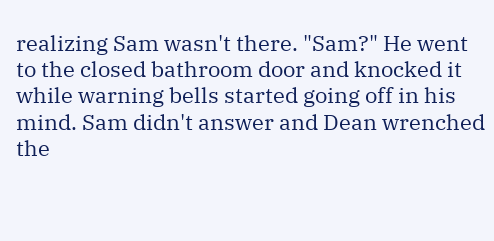realizing Sam wasn't there. "Sam?" He went to the closed bathroom door and knocked it while warning bells started going off in his mind. Sam didn't answer and Dean wrenched the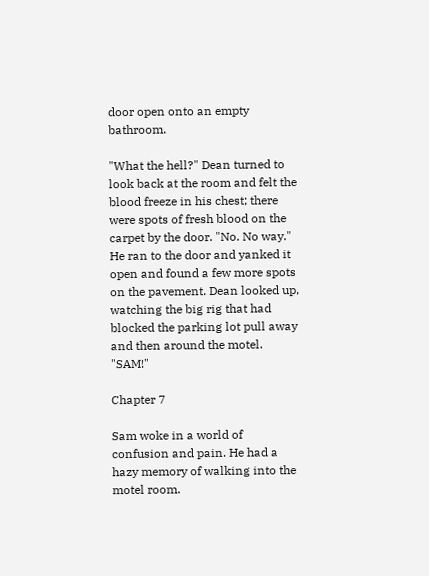door open onto an empty bathroom.

"What the hell?" Dean turned to look back at the room and felt the blood freeze in his chest; there were spots of fresh blood on the carpet by the door. "No. No way." He ran to the door and yanked it open and found a few more spots on the pavement. Dean looked up, watching the big rig that had blocked the parking lot pull away and then around the motel. "SAM!"

Chapter 7

Sam woke in a world of confusion and pain. He had a hazy memory of walking into the motel room.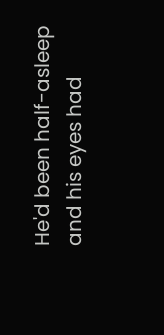He'd been half-asleep and his eyes had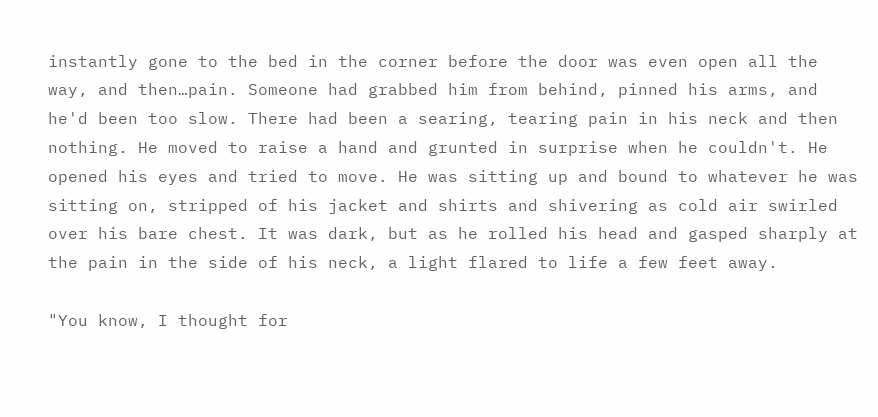instantly gone to the bed in the corner before the door was even open all the way, and then…pain. Someone had grabbed him from behind, pinned his arms, and he'd been too slow. There had been a searing, tearing pain in his neck and then nothing. He moved to raise a hand and grunted in surprise when he couldn't. He opened his eyes and tried to move. He was sitting up and bound to whatever he was sitting on, stripped of his jacket and shirts and shivering as cold air swirled over his bare chest. It was dark, but as he rolled his head and gasped sharply at the pain in the side of his neck, a light flared to life a few feet away.

"You know, I thought for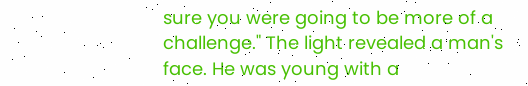sure you were going to be more of a challenge." The light revealed a man's face. He was young with a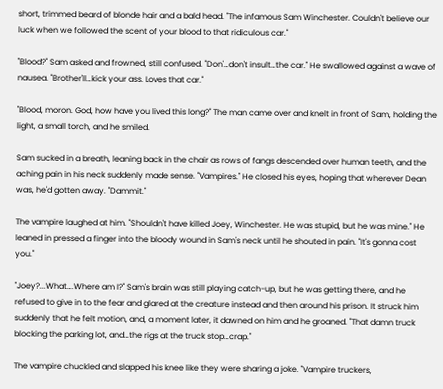short, trimmed beard of blonde hair and a bald head. "The infamous Sam Winchester. Couldn't believe our luck when we followed the scent of your blood to that ridiculous car."

"Blood?" Sam asked and frowned, still confused. "Don'…don't insult…the car." He swallowed against a wave of nausea. "Brother'll…kick your ass. Loves that car."

"Blood, moron. God, how have you lived this long?" The man came over and knelt in front of Sam, holding the light, a small torch, and he smiled.

Sam sucked in a breath, leaning back in the chair as rows of fangs descended over human teeth, and the aching pain in his neck suddenly made sense. "Vampires." He closed his eyes, hoping that wherever Dean was, he'd gotten away. "Dammit."

The vampire laughed at him. "Shouldn't have killed Joey, Winchester. He was stupid, but he was mine." He leaned in pressed a finger into the bloody wound in Sam's neck until he shouted in pain. "It's gonna cost you."

"Joey?...What….Where am I?" Sam's brain was still playing catch-up, but he was getting there, and he refused to give in to the fear and glared at the creature instead and then around his prison. It struck him suddenly that he felt motion, and, a moment later, it dawned on him and he groaned. "That damn truck blocking the parking lot, and…the rigs at the truck stop…crap."

The vampire chuckled and slapped his knee like they were sharing a joke. "Vampire truckers,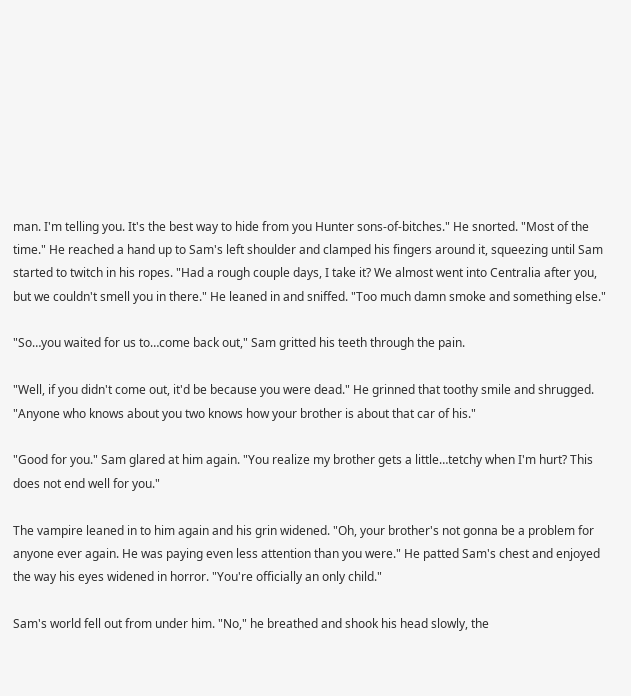man. I'm telling you. It's the best way to hide from you Hunter sons-of-bitches." He snorted. "Most of the time." He reached a hand up to Sam's left shoulder and clamped his fingers around it, squeezing until Sam started to twitch in his ropes. "Had a rough couple days, I take it? We almost went into Centralia after you, but we couldn't smell you in there." He leaned in and sniffed. "Too much damn smoke and something else."

"So…you waited for us to…come back out," Sam gritted his teeth through the pain.

"Well, if you didn't come out, it'd be because you were dead." He grinned that toothy smile and shrugged. "Anyone who knows about you two knows how your brother is about that car of his."

"Good for you." Sam glared at him again. "You realize my brother gets a little…tetchy when I'm hurt? This does not end well for you."

The vampire leaned in to him again and his grin widened. "Oh, your brother's not gonna be a problem for anyone ever again. He was paying even less attention than you were." He patted Sam's chest and enjoyed the way his eyes widened in horror. "You're officially an only child."

Sam's world fell out from under him. "No," he breathed and shook his head slowly, the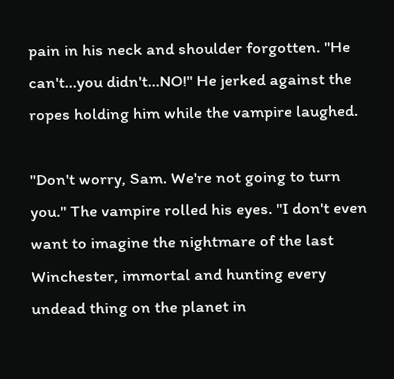pain in his neck and shoulder forgotten. "He can't…you didn't…NO!" He jerked against the ropes holding him while the vampire laughed.

"Don't worry, Sam. We're not going to turn you." The vampire rolled his eyes. "I don't even want to imagine the nightmare of the last Winchester, immortal and hunting every undead thing on the planet in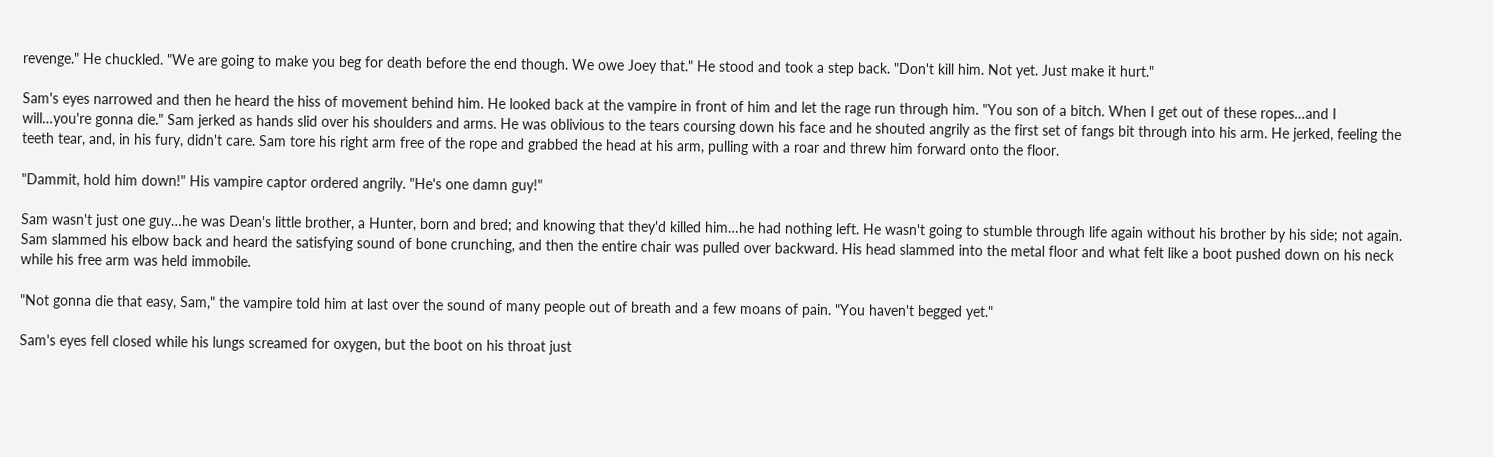revenge." He chuckled. "We are going to make you beg for death before the end though. We owe Joey that." He stood and took a step back. "Don't kill him. Not yet. Just make it hurt."

Sam's eyes narrowed and then he heard the hiss of movement behind him. He looked back at the vampire in front of him and let the rage run through him. "You son of a bitch. When I get out of these ropes…and I will…you're gonna die." Sam jerked as hands slid over his shoulders and arms. He was oblivious to the tears coursing down his face and he shouted angrily as the first set of fangs bit through into his arm. He jerked, feeling the teeth tear, and, in his fury, didn't care. Sam tore his right arm free of the rope and grabbed the head at his arm, pulling with a roar and threw him forward onto the floor.

"Dammit, hold him down!" His vampire captor ordered angrily. "He's one damn guy!"

Sam wasn't just one guy…he was Dean's little brother, a Hunter, born and bred; and knowing that they'd killed him…he had nothing left. He wasn't going to stumble through life again without his brother by his side; not again. Sam slammed his elbow back and heard the satisfying sound of bone crunching, and then the entire chair was pulled over backward. His head slammed into the metal floor and what felt like a boot pushed down on his neck while his free arm was held immobile.

"Not gonna die that easy, Sam," the vampire told him at last over the sound of many people out of breath and a few moans of pain. "You haven't begged yet."

Sam's eyes fell closed while his lungs screamed for oxygen, but the boot on his throat just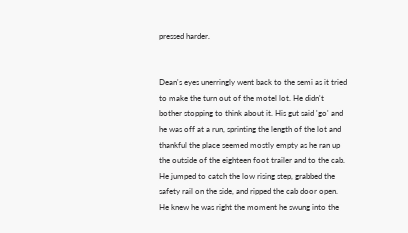pressed harder.


Dean's eyes unerringly went back to the semi as it tried to make the turn out of the motel lot. He didn't bother stopping to think about it. His gut said 'go' and he was off at a run, sprinting the length of the lot and thankful the place seemed mostly empty as he ran up the outside of the eighteen foot trailer and to the cab. He jumped to catch the low rising step, grabbed the safety rail on the side, and ripped the cab door open. He knew he was right the moment he swung into the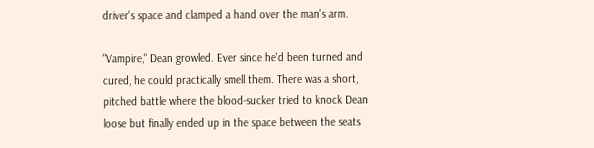driver's space and clamped a hand over the man's arm.

"Vampire," Dean growled. Ever since he'd been turned and cured, he could practically smell them. There was a short, pitched battle where the blood-sucker tried to knock Dean loose but finally ended up in the space between the seats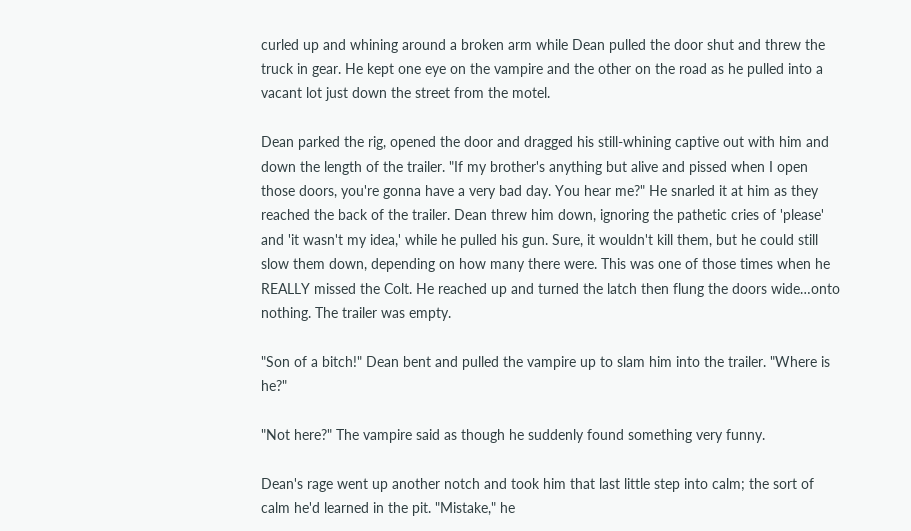curled up and whining around a broken arm while Dean pulled the door shut and threw the truck in gear. He kept one eye on the vampire and the other on the road as he pulled into a vacant lot just down the street from the motel.

Dean parked the rig, opened the door and dragged his still-whining captive out with him and down the length of the trailer. "If my brother's anything but alive and pissed when I open those doors, you're gonna have a very bad day. You hear me?" He snarled it at him as they reached the back of the trailer. Dean threw him down, ignoring the pathetic cries of 'please' and 'it wasn't my idea,' while he pulled his gun. Sure, it wouldn't kill them, but he could still slow them down, depending on how many there were. This was one of those times when he REALLY missed the Colt. He reached up and turned the latch then flung the doors wide…onto nothing. The trailer was empty.

"Son of a bitch!" Dean bent and pulled the vampire up to slam him into the trailer. "Where is he?"

"Not here?" The vampire said as though he suddenly found something very funny.

Dean's rage went up another notch and took him that last little step into calm; the sort of calm he'd learned in the pit. "Mistake," he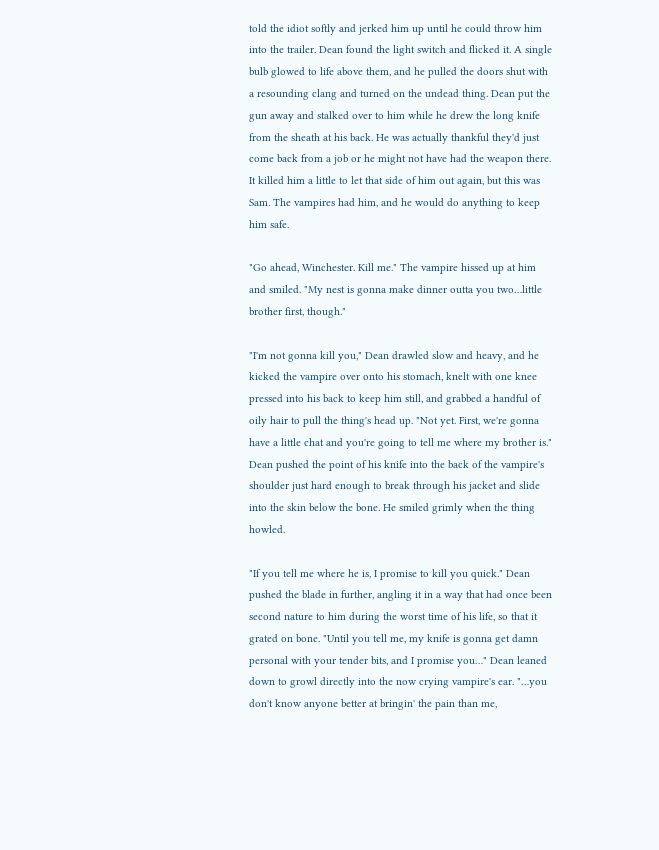told the idiot softly and jerked him up until he could throw him into the trailer. Dean found the light switch and flicked it. A single bulb glowed to life above them, and he pulled the doors shut with a resounding clang and turned on the undead thing. Dean put the gun away and stalked over to him while he drew the long knife from the sheath at his back. He was actually thankful they'd just come back from a job or he might not have had the weapon there. It killed him a little to let that side of him out again, but this was Sam. The vampires had him, and he would do anything to keep him safe.

"Go ahead, Winchester. Kill me." The vampire hissed up at him and smiled. "My nest is gonna make dinner outta you two…little brother first, though."

"I'm not gonna kill you," Dean drawled slow and heavy, and he kicked the vampire over onto his stomach, knelt with one knee pressed into his back to keep him still, and grabbed a handful of oily hair to pull the thing's head up. "Not yet. First, we're gonna have a little chat and you're going to tell me where my brother is." Dean pushed the point of his knife into the back of the vampire's shoulder just hard enough to break through his jacket and slide into the skin below the bone. He smiled grimly when the thing howled.

"If you tell me where he is, I promise to kill you quick." Dean pushed the blade in further, angling it in a way that had once been second nature to him during the worst time of his life, so that it grated on bone. "Until you tell me, my knife is gonna get damn personal with your tender bits, and I promise you…" Dean leaned down to growl directly into the now crying vampire's ear. "…you don't know anyone better at bringin' the pain than me,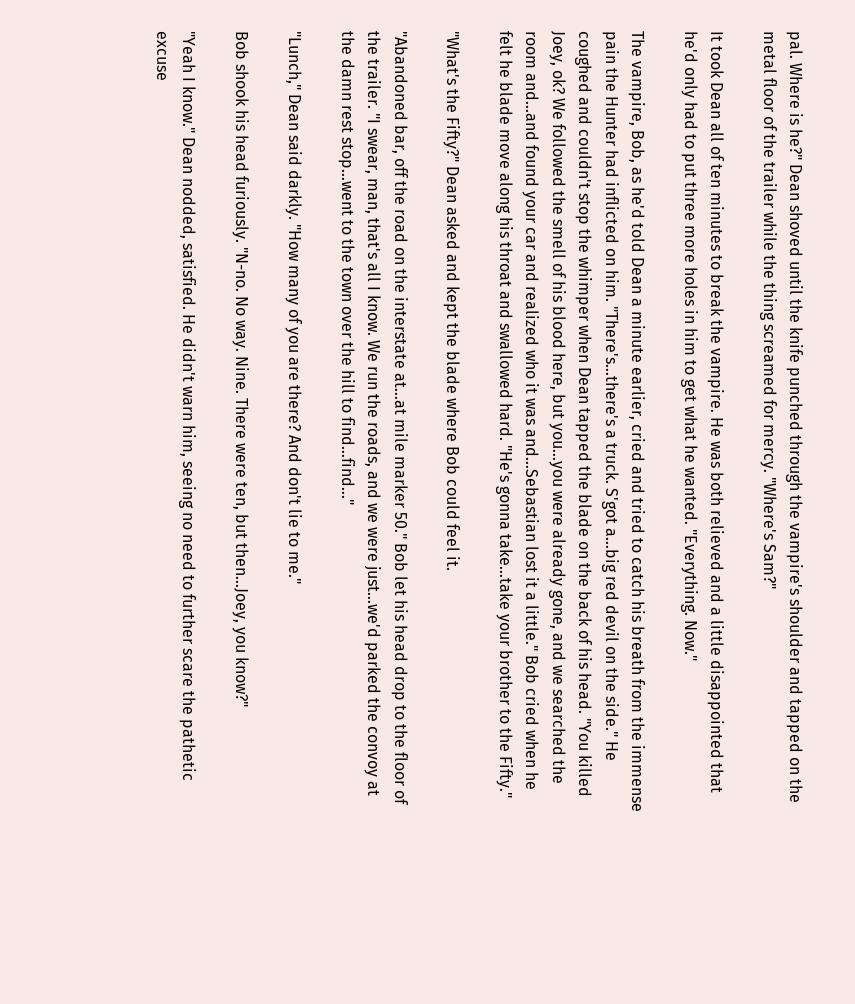pal. Where is he?" Dean shoved until the knife punched through the vampire's shoulder and tapped on the metal floor of the trailer while the thing screamed for mercy. "Where's Sam?"

It took Dean all of ten minutes to break the vampire. He was both relieved and a little disappointed that he'd only had to put three more holes in him to get what he wanted. "Everything. Now."

The vampire, Bob, as he'd told Dean a minute earlier, cried and tried to catch his breath from the immense pain the Hunter had inflicted on him. "There's…there's a truck. S'got a…big red devil on the side." He coughed and couldn't stop the whimper when Dean tapped the blade on the back of his head. "You killed Joey, ok? We followed the smell of his blood here, but you…you were already gone, and we searched the room and…and found your car and realized who it was and…Sebastian lost it a little." Bob cried when he felt he blade move along his throat and swallowed hard. "He's gonna take…take your brother to the Fifty."

"What's the Fifty?" Dean asked and kept the blade where Bob could feel it.

"Abandoned bar, off the road on the interstate at…at mile marker 50." Bob let his head drop to the floor of the trailer. "I swear, man, that's all I know. We run the roads, and we were just…we'd parked the convoy at the damn rest stop…went to the town over the hill to find…find…"

"Lunch," Dean said darkly. "How many of you are there? And don't lie to me."

Bob shook his head furiously. "N-no. No way. Nine. There were ten, but then…Joey, you know?"

"Yeah I know." Dean nodded, satisfied. He didn't warn him, seeing no need to further scare the pathetic excuse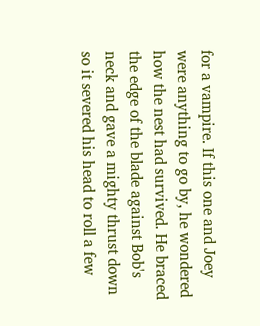for a vampire. If this one and Joey were anything to go by, he wondered how the nest had survived. He braced the edge of the blade against Bob's neck and gave a mighty thrust down so it severed his head to roll a few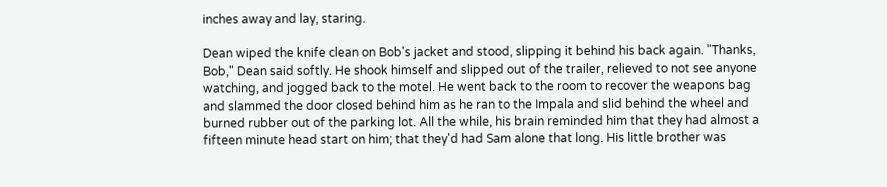inches away and lay, staring.

Dean wiped the knife clean on Bob's jacket and stood, slipping it behind his back again. "Thanks, Bob," Dean said softly. He shook himself and slipped out of the trailer, relieved to not see anyone watching, and jogged back to the motel. He went back to the room to recover the weapons bag and slammed the door closed behind him as he ran to the Impala and slid behind the wheel and burned rubber out of the parking lot. All the while, his brain reminded him that they had almost a fifteen minute head start on him; that they'd had Sam alone that long. His little brother was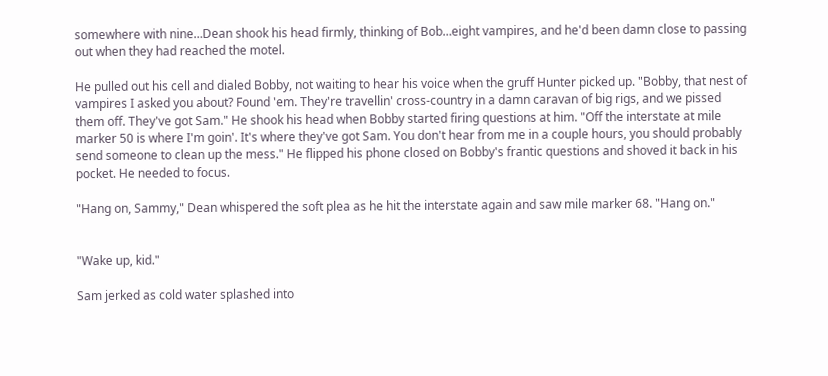somewhere with nine…Dean shook his head firmly, thinking of Bob…eight vampires, and he'd been damn close to passing out when they had reached the motel.

He pulled out his cell and dialed Bobby, not waiting to hear his voice when the gruff Hunter picked up. "Bobby, that nest of vampires I asked you about? Found 'em. They're travellin' cross-country in a damn caravan of big rigs, and we pissed them off. They've got Sam." He shook his head when Bobby started firing questions at him. "Off the interstate at mile marker 50 is where I'm goin'. It's where they've got Sam. You don't hear from me in a couple hours, you should probably send someone to clean up the mess." He flipped his phone closed on Bobby's frantic questions and shoved it back in his pocket. He needed to focus.

"Hang on, Sammy," Dean whispered the soft plea as he hit the interstate again and saw mile marker 68. "Hang on."


"Wake up, kid."

Sam jerked as cold water splashed into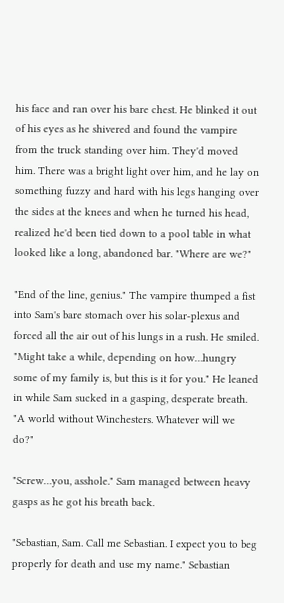his face and ran over his bare chest. He blinked it out of his eyes as he shivered and found the vampire from the truck standing over him. They'd moved him. There was a bright light over him, and he lay on something fuzzy and hard with his legs hanging over the sides at the knees and when he turned his head, realized he'd been tied down to a pool table in what looked like a long, abandoned bar. "Where are we?"

"End of the line, genius." The vampire thumped a fist into Sam's bare stomach over his solar-plexus and forced all the air out of his lungs in a rush. He smiled. "Might take a while, depending on how…hungry some of my family is, but this is it for you." He leaned in while Sam sucked in a gasping, desperate breath. "A world without Winchesters. Whatever will we do?"

"Screw…you, asshole." Sam managed between heavy gasps as he got his breath back.

"Sebastian, Sam. Call me Sebastian. I expect you to beg properly for death and use my name." Sebastian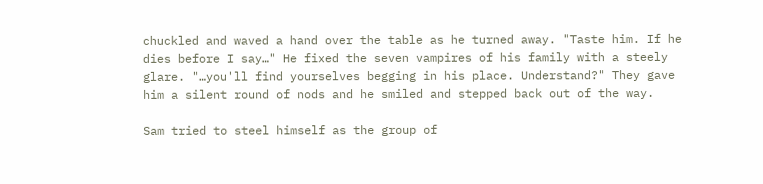chuckled and waved a hand over the table as he turned away. "Taste him. If he dies before I say…" He fixed the seven vampires of his family with a steely glare. "…you'll find yourselves begging in his place. Understand?" They gave him a silent round of nods and he smiled and stepped back out of the way.

Sam tried to steel himself as the group of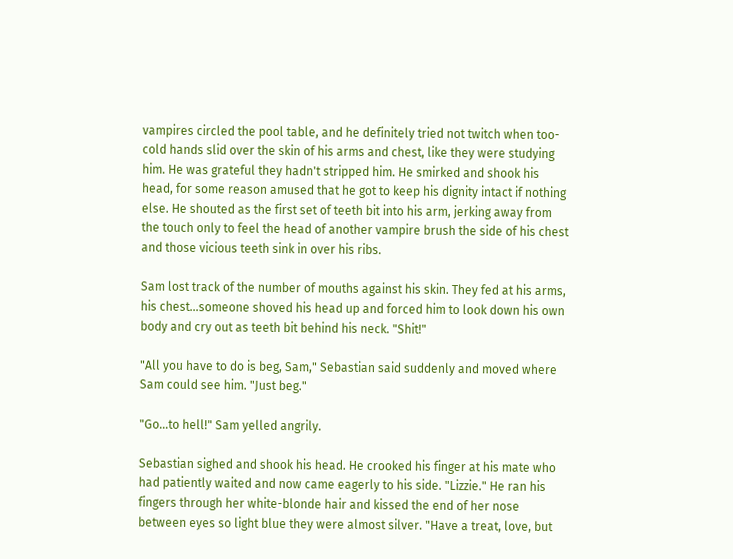vampires circled the pool table, and he definitely tried not twitch when too-cold hands slid over the skin of his arms and chest, like they were studying him. He was grateful they hadn't stripped him. He smirked and shook his head, for some reason amused that he got to keep his dignity intact if nothing else. He shouted as the first set of teeth bit into his arm, jerking away from the touch only to feel the head of another vampire brush the side of his chest and those vicious teeth sink in over his ribs.

Sam lost track of the number of mouths against his skin. They fed at his arms, his chest…someone shoved his head up and forced him to look down his own body and cry out as teeth bit behind his neck. "Shit!"

"All you have to do is beg, Sam," Sebastian said suddenly and moved where Sam could see him. "Just beg."

"Go…to hell!" Sam yelled angrily.

Sebastian sighed and shook his head. He crooked his finger at his mate who had patiently waited and now came eagerly to his side. "Lizzie." He ran his fingers through her white-blonde hair and kissed the end of her nose between eyes so light blue they were almost silver. "Have a treat, love, but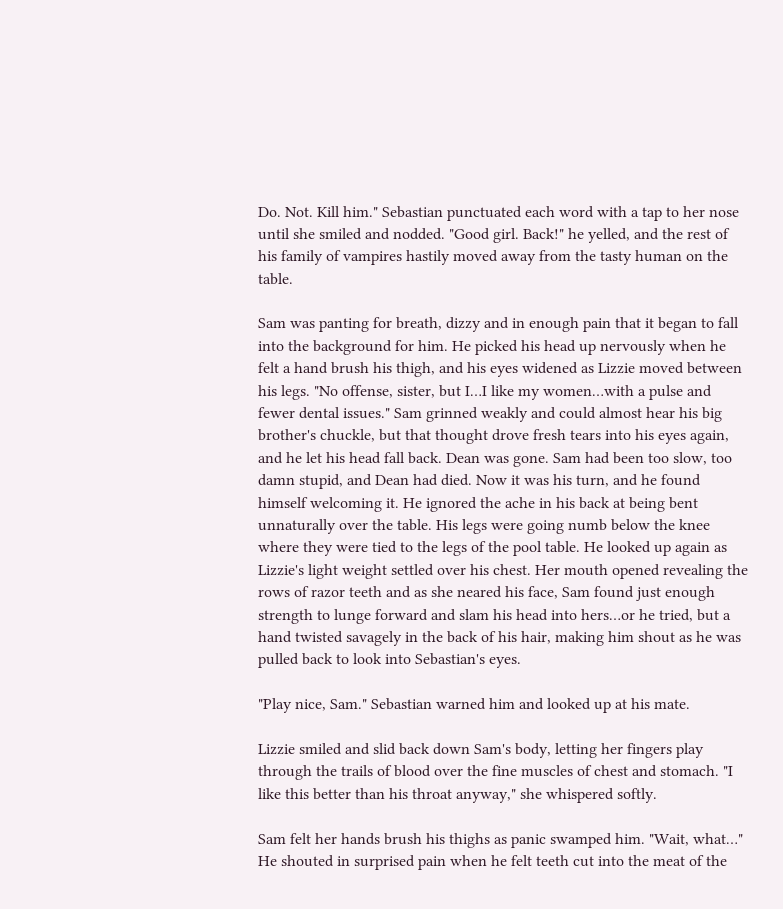Do. Not. Kill him." Sebastian punctuated each word with a tap to her nose until she smiled and nodded. "Good girl. Back!" he yelled, and the rest of his family of vampires hastily moved away from the tasty human on the table.

Sam was panting for breath, dizzy and in enough pain that it began to fall into the background for him. He picked his head up nervously when he felt a hand brush his thigh, and his eyes widened as Lizzie moved between his legs. "No offense, sister, but I…I like my women…with a pulse and fewer dental issues." Sam grinned weakly and could almost hear his big brother's chuckle, but that thought drove fresh tears into his eyes again, and he let his head fall back. Dean was gone. Sam had been too slow, too damn stupid, and Dean had died. Now it was his turn, and he found himself welcoming it. He ignored the ache in his back at being bent unnaturally over the table. His legs were going numb below the knee where they were tied to the legs of the pool table. He looked up again as Lizzie's light weight settled over his chest. Her mouth opened revealing the rows of razor teeth and as she neared his face, Sam found just enough strength to lunge forward and slam his head into hers…or he tried, but a hand twisted savagely in the back of his hair, making him shout as he was pulled back to look into Sebastian's eyes.

"Play nice, Sam." Sebastian warned him and looked up at his mate.

Lizzie smiled and slid back down Sam's body, letting her fingers play through the trails of blood over the fine muscles of chest and stomach. "I like this better than his throat anyway," she whispered softly.

Sam felt her hands brush his thighs as panic swamped him. "Wait, what…" He shouted in surprised pain when he felt teeth cut into the meat of the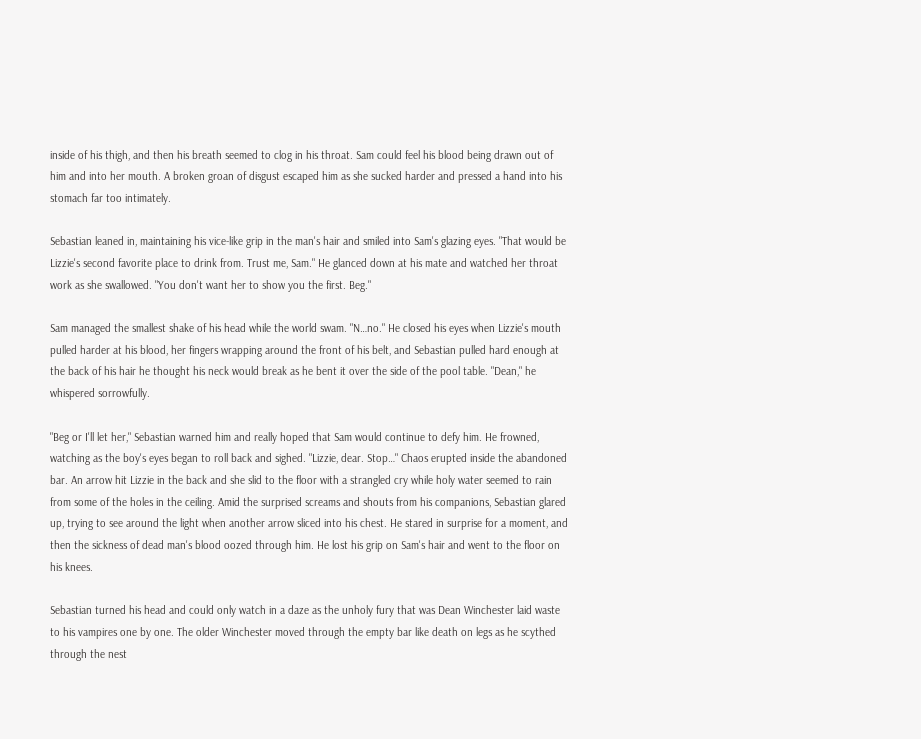inside of his thigh, and then his breath seemed to clog in his throat. Sam could feel his blood being drawn out of him and into her mouth. A broken groan of disgust escaped him as she sucked harder and pressed a hand into his stomach far too intimately.

Sebastian leaned in, maintaining his vice-like grip in the man's hair and smiled into Sam's glazing eyes. "That would be Lizzie's second favorite place to drink from. Trust me, Sam." He glanced down at his mate and watched her throat work as she swallowed. "You don't want her to show you the first. Beg."

Sam managed the smallest shake of his head while the world swam. "N…no." He closed his eyes when Lizzie's mouth pulled harder at his blood, her fingers wrapping around the front of his belt, and Sebastian pulled hard enough at the back of his hair he thought his neck would break as he bent it over the side of the pool table. "Dean," he whispered sorrowfully.

"Beg or I'll let her," Sebastian warned him and really hoped that Sam would continue to defy him. He frowned, watching as the boy's eyes began to roll back and sighed. "Lizzie, dear. Stop…" Chaos erupted inside the abandoned bar. An arrow hit Lizzie in the back and she slid to the floor with a strangled cry while holy water seemed to rain from some of the holes in the ceiling. Amid the surprised screams and shouts from his companions, Sebastian glared up, trying to see around the light when another arrow sliced into his chest. He stared in surprise for a moment, and then the sickness of dead man's blood oozed through him. He lost his grip on Sam's hair and went to the floor on his knees.

Sebastian turned his head and could only watch in a daze as the unholy fury that was Dean Winchester laid waste to his vampires one by one. The older Winchester moved through the empty bar like death on legs as he scythed through the nest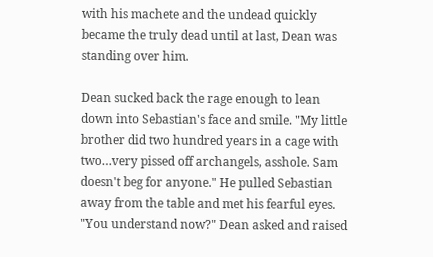with his machete and the undead quickly became the truly dead until at last, Dean was standing over him.

Dean sucked back the rage enough to lean down into Sebastian's face and smile. "My little brother did two hundred years in a cage with two…very pissed off archangels, asshole. Sam doesn't beg for anyone." He pulled Sebastian away from the table and met his fearful eyes. "You understand now?" Dean asked and raised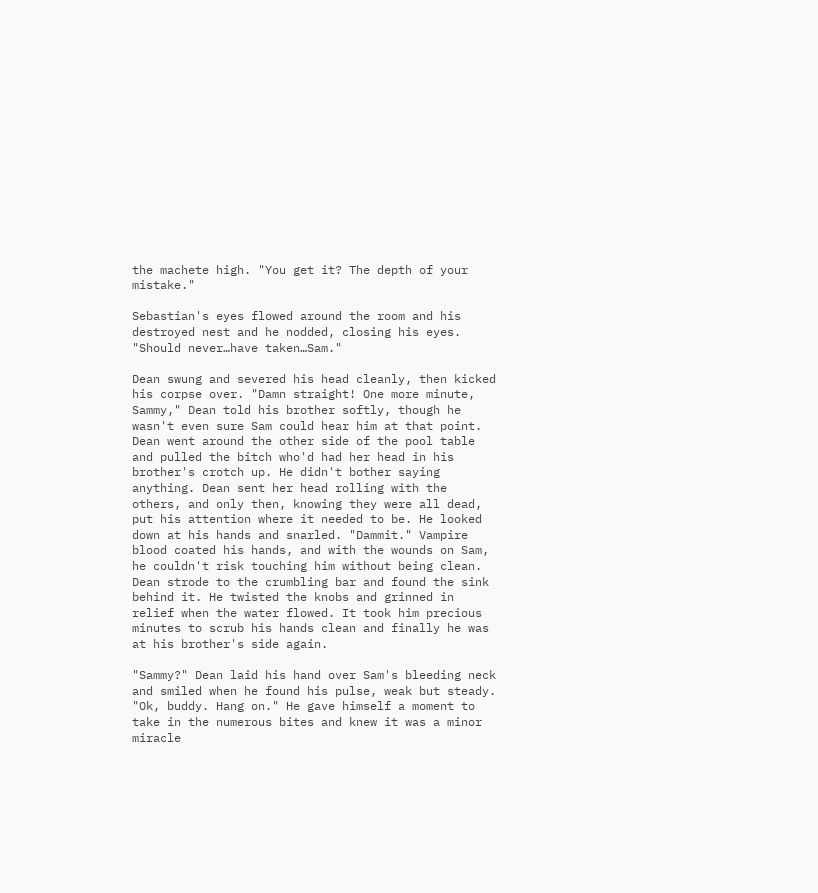the machete high. "You get it? The depth of your mistake."

Sebastian's eyes flowed around the room and his destroyed nest and he nodded, closing his eyes. "Should never…have taken…Sam."

Dean swung and severed his head cleanly, then kicked his corpse over. "Damn straight! One more minute, Sammy," Dean told his brother softly, though he wasn't even sure Sam could hear him at that point. Dean went around the other side of the pool table and pulled the bitch who'd had her head in his brother's crotch up. He didn't bother saying anything. Dean sent her head rolling with the others, and only then, knowing they were all dead, put his attention where it needed to be. He looked down at his hands and snarled. "Dammit." Vampire blood coated his hands, and with the wounds on Sam, he couldn't risk touching him without being clean. Dean strode to the crumbling bar and found the sink behind it. He twisted the knobs and grinned in relief when the water flowed. It took him precious minutes to scrub his hands clean and finally he was at his brother's side again.

"Sammy?" Dean laid his hand over Sam's bleeding neck and smiled when he found his pulse, weak but steady. "Ok, buddy. Hang on." He gave himself a moment to take in the numerous bites and knew it was a minor miracle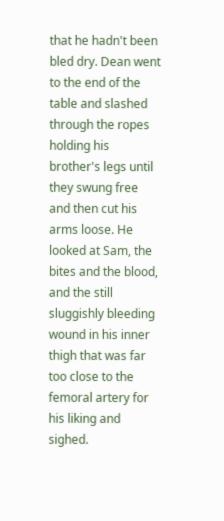that he hadn't been bled dry. Dean went to the end of the table and slashed through the ropes holding his brother's legs until they swung free and then cut his arms loose. He looked at Sam, the bites and the blood, and the still sluggishly bleeding wound in his inner thigh that was far too close to the femoral artery for his liking and sighed.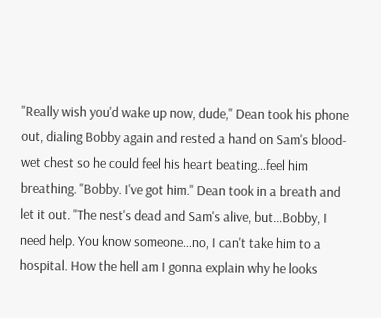"Really wish you'd wake up now, dude," Dean took his phone out, dialing Bobby again and rested a hand on Sam's blood-wet chest so he could feel his heart beating…feel him breathing. "Bobby. I've got him." Dean took in a breath and let it out. "The nest's dead and Sam's alive, but…Bobby, I need help. You know someone…no, I can't take him to a hospital. How the hell am I gonna explain why he looks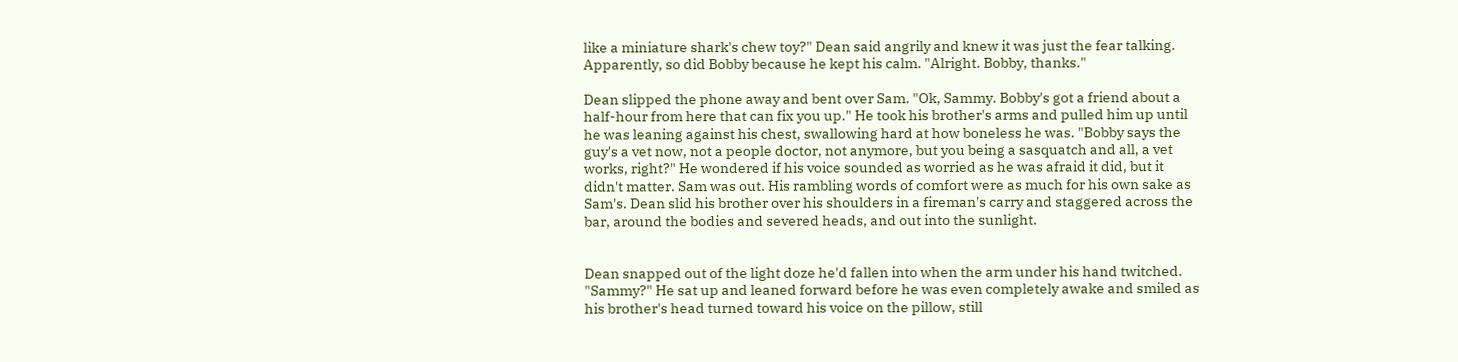like a miniature shark's chew toy?" Dean said angrily and knew it was just the fear talking. Apparently, so did Bobby because he kept his calm. "Alright. Bobby, thanks."

Dean slipped the phone away and bent over Sam. "Ok, Sammy. Bobby's got a friend about a half-hour from here that can fix you up." He took his brother's arms and pulled him up until he was leaning against his chest, swallowing hard at how boneless he was. "Bobby says the guy's a vet now, not a people doctor, not anymore, but you being a sasquatch and all, a vet works, right?" He wondered if his voice sounded as worried as he was afraid it did, but it didn't matter. Sam was out. His rambling words of comfort were as much for his own sake as Sam's. Dean slid his brother over his shoulders in a fireman's carry and staggered across the bar, around the bodies and severed heads, and out into the sunlight.


Dean snapped out of the light doze he'd fallen into when the arm under his hand twitched. "Sammy?" He sat up and leaned forward before he was even completely awake and smiled as his brother's head turned toward his voice on the pillow, still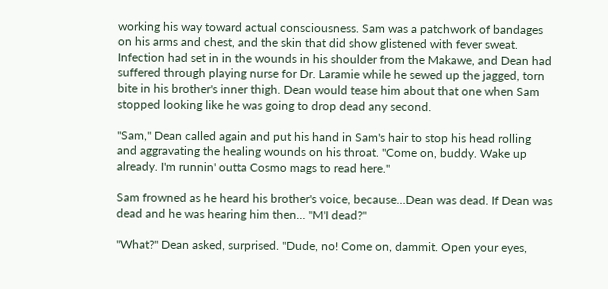working his way toward actual consciousness. Sam was a patchwork of bandages on his arms and chest, and the skin that did show glistened with fever sweat. Infection had set in in the wounds in his shoulder from the Makawe, and Dean had suffered through playing nurse for Dr. Laramie while he sewed up the jagged, torn bite in his brother's inner thigh. Dean would tease him about that one when Sam stopped looking like he was going to drop dead any second.

"Sam," Dean called again and put his hand in Sam's hair to stop his head rolling and aggravating the healing wounds on his throat. "Come on, buddy. Wake up already. I'm runnin' outta Cosmo mags to read here."

Sam frowned as he heard his brother's voice, because…Dean was dead. If Dean was dead and he was hearing him then… "M'I dead?"

"What?" Dean asked, surprised. "Dude, no! Come on, dammit. Open your eyes,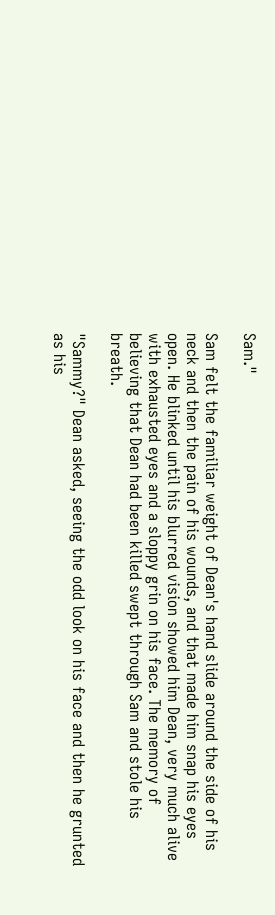Sam."

Sam felt the familiar weight of Dean's hand slide around the side of his neck and then the pain of his wounds, and that made him snap his eyes open. He blinked until his blurred vision showed him Dean, very much alive with exhausted eyes and a sloppy grin on his face. The memory of believing that Dean had been killed swept through Sam and stole his breath.

"Sammy?" Dean asked, seeing the odd look on his face and then he grunted as his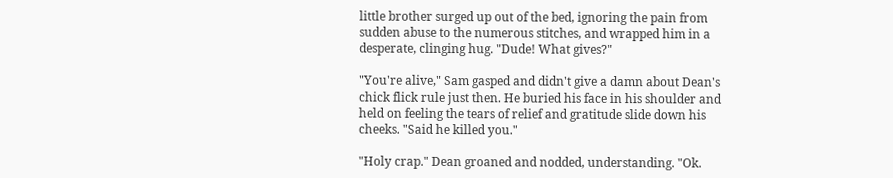little brother surged up out of the bed, ignoring the pain from sudden abuse to the numerous stitches, and wrapped him in a desperate, clinging hug. "Dude! What gives?"

"You're alive," Sam gasped and didn't give a damn about Dean's chick flick rule just then. He buried his face in his shoulder and held on feeling the tears of relief and gratitude slide down his cheeks. "Said he killed you."

"Holy crap." Dean groaned and nodded, understanding. "Ok.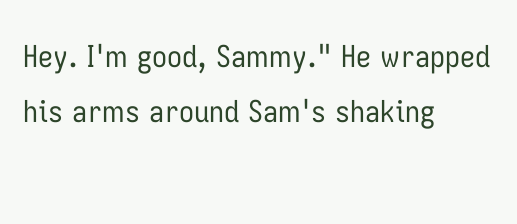Hey. I'm good, Sammy." He wrapped his arms around Sam's shaking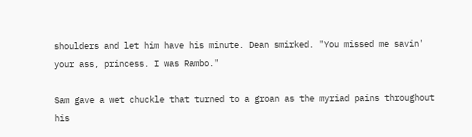shoulders and let him have his minute. Dean smirked. "You missed me savin' your ass, princess. I was Rambo."

Sam gave a wet chuckle that turned to a groan as the myriad pains throughout his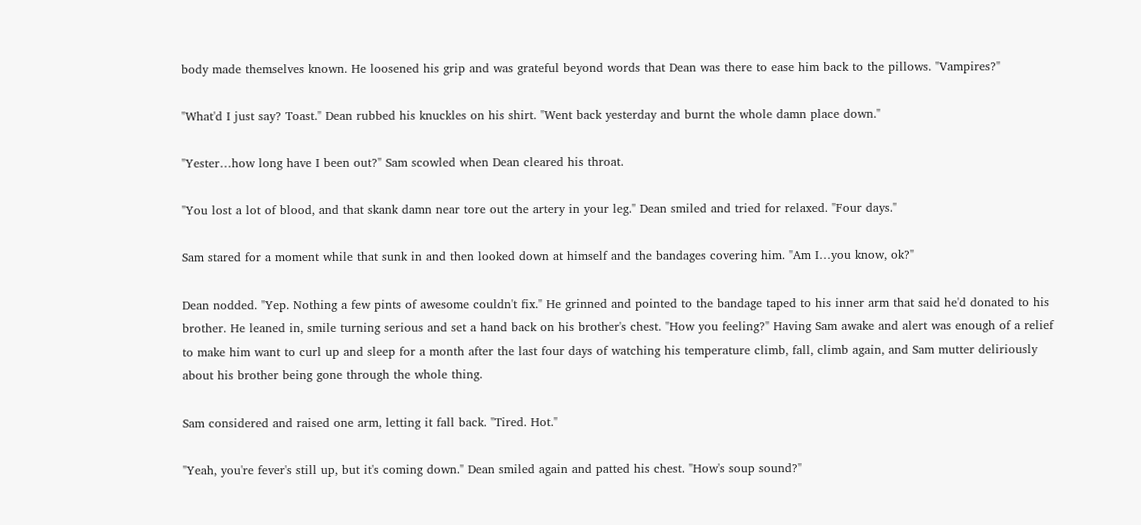body made themselves known. He loosened his grip and was grateful beyond words that Dean was there to ease him back to the pillows. "Vampires?"

"What'd I just say? Toast." Dean rubbed his knuckles on his shirt. "Went back yesterday and burnt the whole damn place down."

"Yester…how long have I been out?" Sam scowled when Dean cleared his throat.

"You lost a lot of blood, and that skank damn near tore out the artery in your leg." Dean smiled and tried for relaxed. "Four days."

Sam stared for a moment while that sunk in and then looked down at himself and the bandages covering him. "Am I…you know, ok?"

Dean nodded. "Yep. Nothing a few pints of awesome couldn't fix." He grinned and pointed to the bandage taped to his inner arm that said he'd donated to his brother. He leaned in, smile turning serious and set a hand back on his brother's chest. "How you feeling?" Having Sam awake and alert was enough of a relief to make him want to curl up and sleep for a month after the last four days of watching his temperature climb, fall, climb again, and Sam mutter deliriously about his brother being gone through the whole thing.

Sam considered and raised one arm, letting it fall back. "Tired. Hot."

"Yeah, you're fever's still up, but it's coming down." Dean smiled again and patted his chest. "How's soup sound?"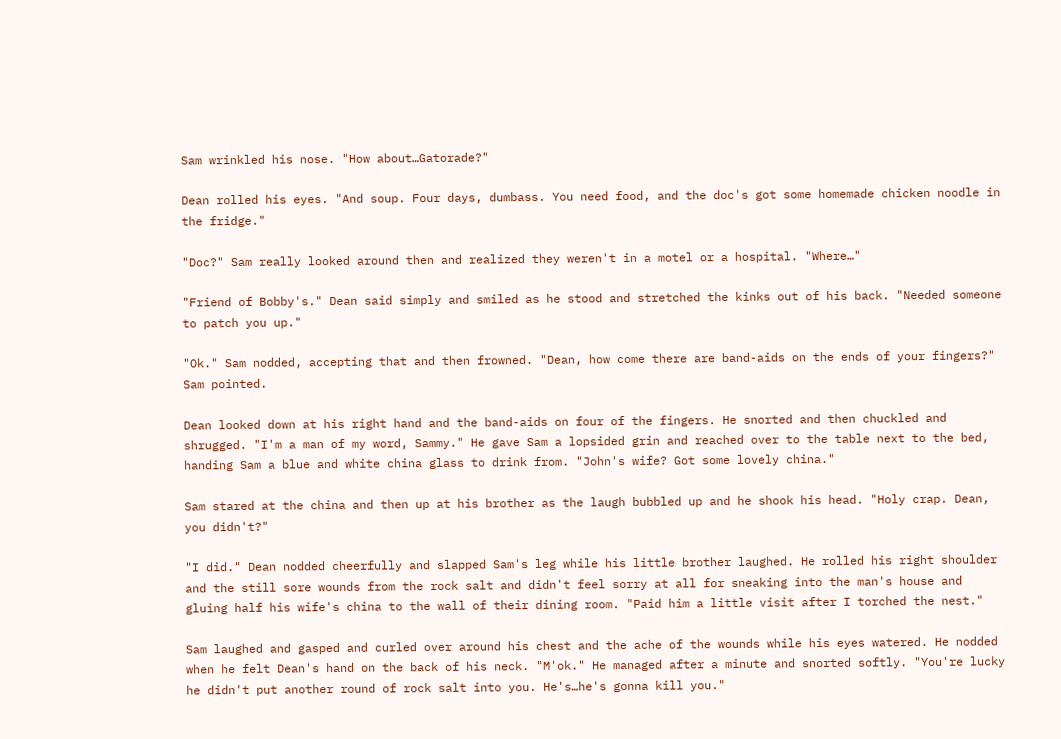Sam wrinkled his nose. "How about…Gatorade?"

Dean rolled his eyes. "And soup. Four days, dumbass. You need food, and the doc's got some homemade chicken noodle in the fridge."

"Doc?" Sam really looked around then and realized they weren't in a motel or a hospital. "Where…"

"Friend of Bobby's." Dean said simply and smiled as he stood and stretched the kinks out of his back. "Needed someone to patch you up."

"Ok." Sam nodded, accepting that and then frowned. "Dean, how come there are band-aids on the ends of your fingers?" Sam pointed.

Dean looked down at his right hand and the band-aids on four of the fingers. He snorted and then chuckled and shrugged. "I'm a man of my word, Sammy." He gave Sam a lopsided grin and reached over to the table next to the bed, handing Sam a blue and white china glass to drink from. "John's wife? Got some lovely china."

Sam stared at the china and then up at his brother as the laugh bubbled up and he shook his head. "Holy crap. Dean, you didn't?"

"I did." Dean nodded cheerfully and slapped Sam's leg while his little brother laughed. He rolled his right shoulder and the still sore wounds from the rock salt and didn't feel sorry at all for sneaking into the man's house and gluing half his wife's china to the wall of their dining room. "Paid him a little visit after I torched the nest."

Sam laughed and gasped and curled over around his chest and the ache of the wounds while his eyes watered. He nodded when he felt Dean's hand on the back of his neck. "M'ok." He managed after a minute and snorted softly. "You're lucky he didn't put another round of rock salt into you. He's…he's gonna kill you."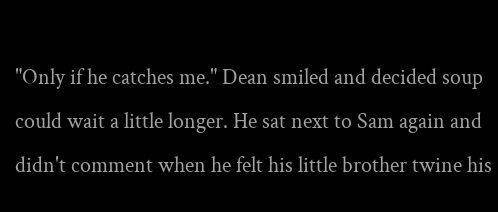"Only if he catches me." Dean smiled and decided soup could wait a little longer. He sat next to Sam again and didn't comment when he felt his little brother twine his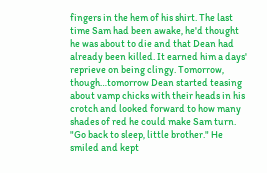fingers in the hem of his shirt. The last time Sam had been awake, he'd thought he was about to die and that Dean had already been killed. It earned him a days' reprieve on being clingy. Tomorrow, though…tomorrow Dean started teasing about vamp chicks with their heads in his crotch and looked forward to how many shades of red he could make Sam turn. "Go back to sleep, little brother." He smiled and kept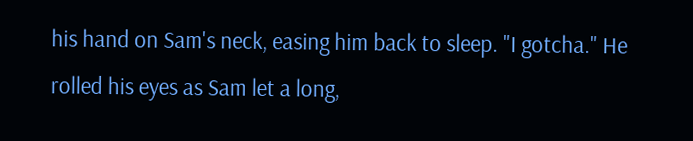his hand on Sam's neck, easing him back to sleep. "I gotcha." He rolled his eyes as Sam let a long,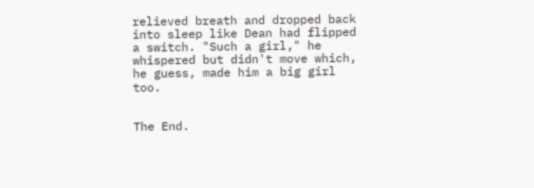relieved breath and dropped back into sleep like Dean had flipped a switch. "Such a girl," he whispered but didn't move which, he guess, made him a big girl too.


The End.